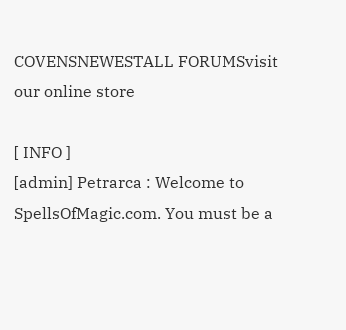COVENSNEWESTALL FORUMSvisit our online store

[ INFO ]
[admin] Petrarca : Welcome to SpellsOfMagic.com. You must be a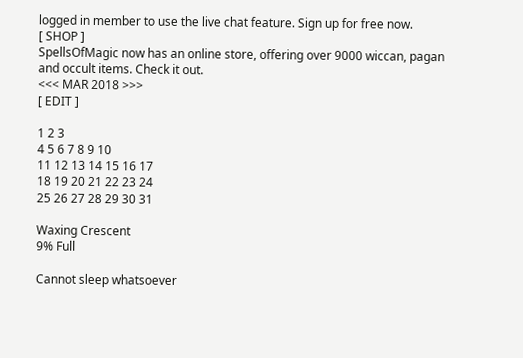logged in member to use the live chat feature. Sign up for free now.
[ SHOP ]
SpellsOfMagic now has an online store, offering over 9000 wiccan, pagan and occult items. Check it out.
<<< MAR 2018 >>>
[ EDIT ]

1 2 3
4 5 6 7 8 9 10
11 12 13 14 15 16 17
18 19 20 21 22 23 24
25 26 27 28 29 30 31

Waxing Crescent
9% Full

Cannot sleep whatsoever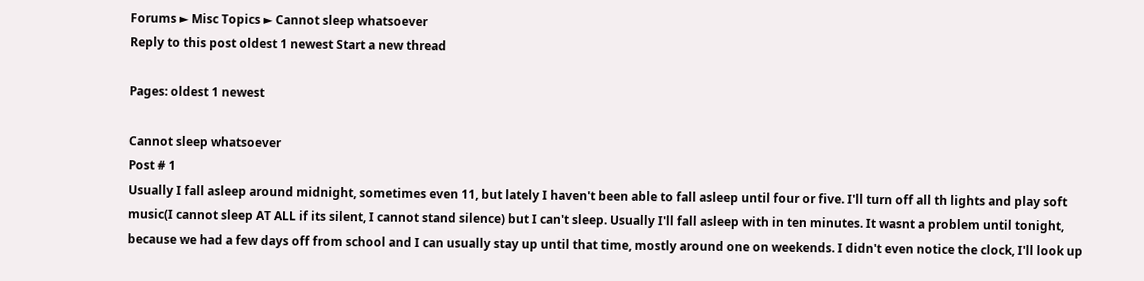Forums ► Misc Topics ► Cannot sleep whatsoever
Reply to this post oldest 1 newest Start a new thread

Pages: oldest 1 newest

Cannot sleep whatsoever
Post # 1
Usually I fall asleep around midnight, sometimes even 11, but lately I haven't been able to fall asleep until four or five. I'll turn off all th lights and play soft music(I cannot sleep AT ALL if its silent, I cannot stand silence) but I can't sleep. Usually I'll fall asleep with in ten minutes. It wasnt a problem until tonight, because we had a few days off from school and I can usually stay up until that time, mostly around one on weekends. I didn't even notice the clock, I'll look up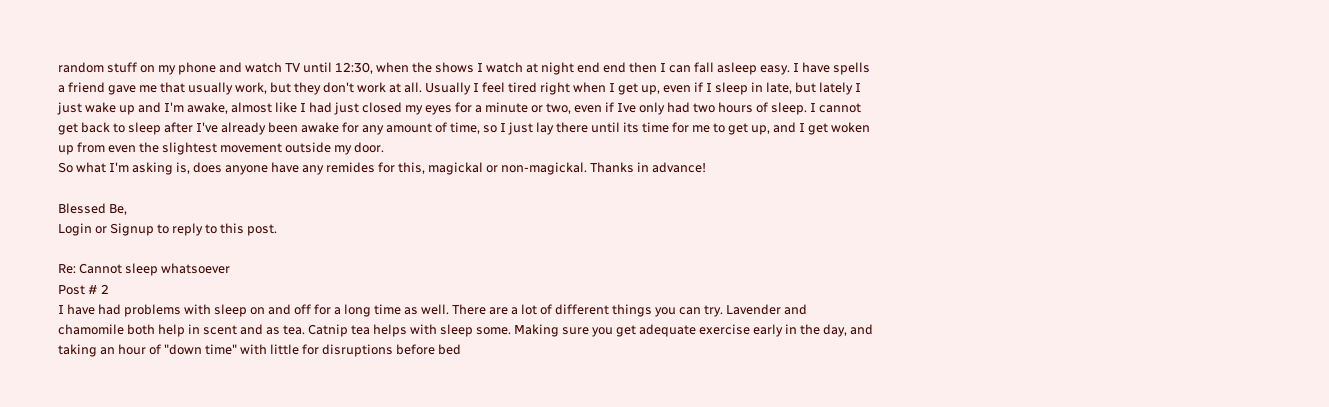random stuff on my phone and watch TV until 12:30, when the shows I watch at night end end then I can fall asleep easy. I have spells a friend gave me that usually work, but they don't work at all. Usually I feel tired right when I get up, even if I sleep in late, but lately I just wake up and I'm awake, almost like I had just closed my eyes for a minute or two, even if Ive only had two hours of sleep. I cannot get back to sleep after I've already been awake for any amount of time, so I just lay there until its time for me to get up, and I get woken up from even the slightest movement outside my door.
So what I'm asking is, does anyone have any remides for this, magickal or non-magickal. Thanks in advance!

Blessed Be,
Login or Signup to reply to this post.

Re: Cannot sleep whatsoever
Post # 2
I have had problems with sleep on and off for a long time as well. There are a lot of different things you can try. Lavender and chamomile both help in scent and as tea. Catnip tea helps with sleep some. Making sure you get adequate exercise early in the day, and taking an hour of "down time" with little for disruptions before bed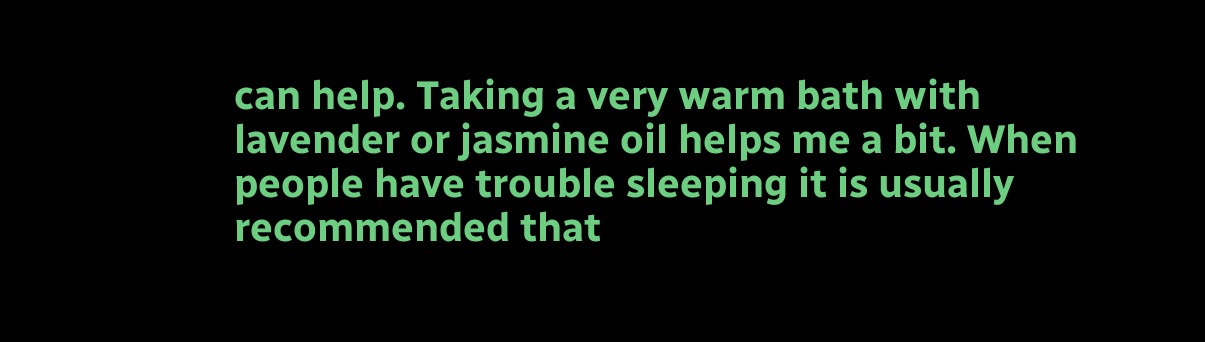can help. Taking a very warm bath with lavender or jasmine oil helps me a bit. When people have trouble sleeping it is usually recommended that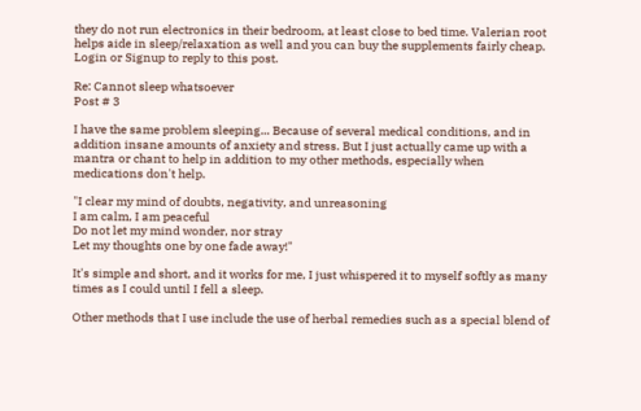they do not run electronics in their bedroom, at least close to bed time. Valerian root helps aide in sleep/relaxation as well and you can buy the supplements fairly cheap.
Login or Signup to reply to this post.

Re: Cannot sleep whatsoever
Post # 3

I have the same problem sleeping... Because of several medical conditions, and in addition insane amounts of anxiety and stress. But I just actually came up with a mantra or chant to help in addition to my other methods, especially when medications don't help.

"I clear my mind of doubts, negativity, and unreasoning
I am calm, I am peaceful
Do not let my mind wonder, nor stray
Let my thoughts one by one fade away!"

It's simple and short, and it works for me, I just whispered it to myself softly as many times as I could until I fell a sleep.

Other methods that I use include the use of herbal remedies such as a special blend of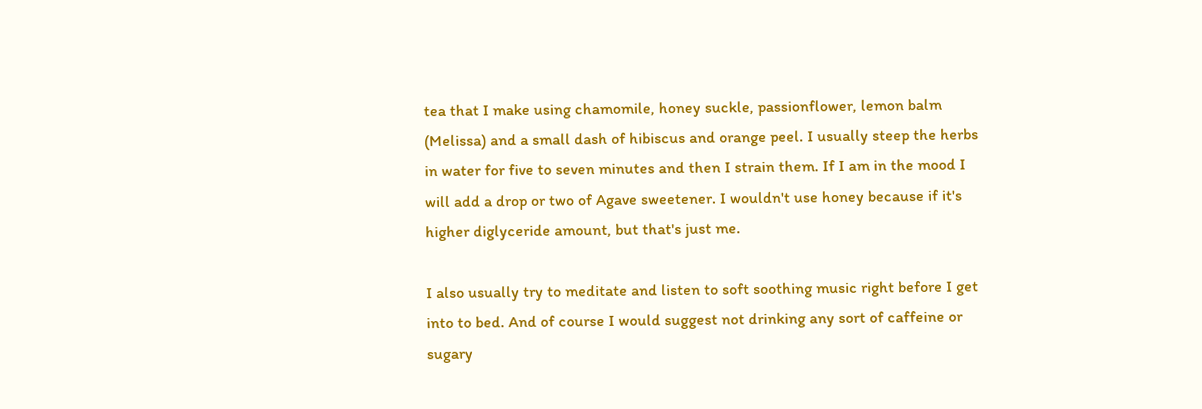tea that I make using chamomile, honey suckle, passionflower, lemon balm (Melissa) and a small dash of hibiscus and orange peel. I usually steep the herbs in water for five to seven minutes and then I strain them. If I am in the mood I will add a drop or two of Agave sweetener. I wouldn't use honey because if it's higher diglyceride amount, but that's just me.

I also usually try to meditate and listen to soft soothing music right before I get into to bed. And of course I would suggest not drinking any sort of caffeine or sugary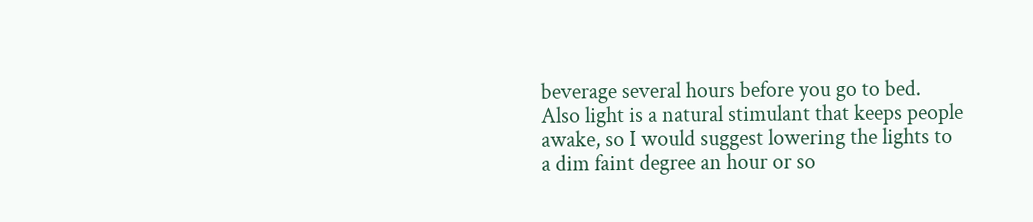beverage several hours before you go to bed. Also light is a natural stimulant that keeps people awake, so I would suggest lowering the lights to a dim faint degree an hour or so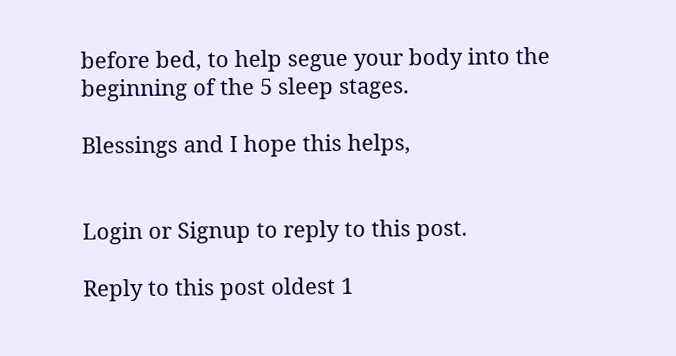before bed, to help segue your body into the beginning of the 5 sleep stages.

Blessings and I hope this helps,


Login or Signup to reply to this post.

Reply to this post oldest 1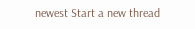newest Start a new thread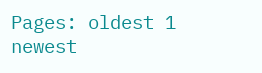Pages: oldest 1 newest